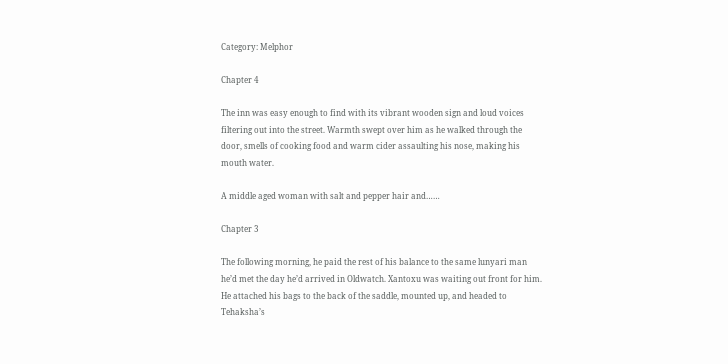Category: Melphor

Chapter 4

The inn was easy enough to find with its vibrant wooden sign and loud voices filtering out into the street. Warmth swept over him as he walked through the door, smells of cooking food and warm cider assaulting his nose, making his mouth water.

A middle aged woman with salt and pepper hair and……

Chapter 3

The following morning, he paid the rest of his balance to the same lunyari man he’d met the day he’d arrived in Oldwatch. Xantoxu was waiting out front for him. He attached his bags to the back of the saddle, mounted up, and headed to Tehaksha’s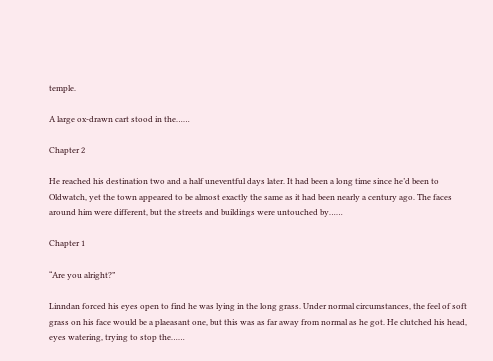temple.

A large ox-drawn cart stood in the……

Chapter 2

He reached his destination two and a half uneventful days later. It had been a long time since he’d been to Oldwatch, yet the town appeared to be almost exactly the same as it had been nearly a century ago. The faces around him were different, but the streets and buildings were untouched by……

Chapter 1

“Are you alright?”

Linndan forced his eyes open to find he was lying in the long grass. Under normal circumstances, the feel of soft grass on his face would be a plaeasant one, but this was as far away from normal as he got. He clutched his head, eyes watering, trying to stop the……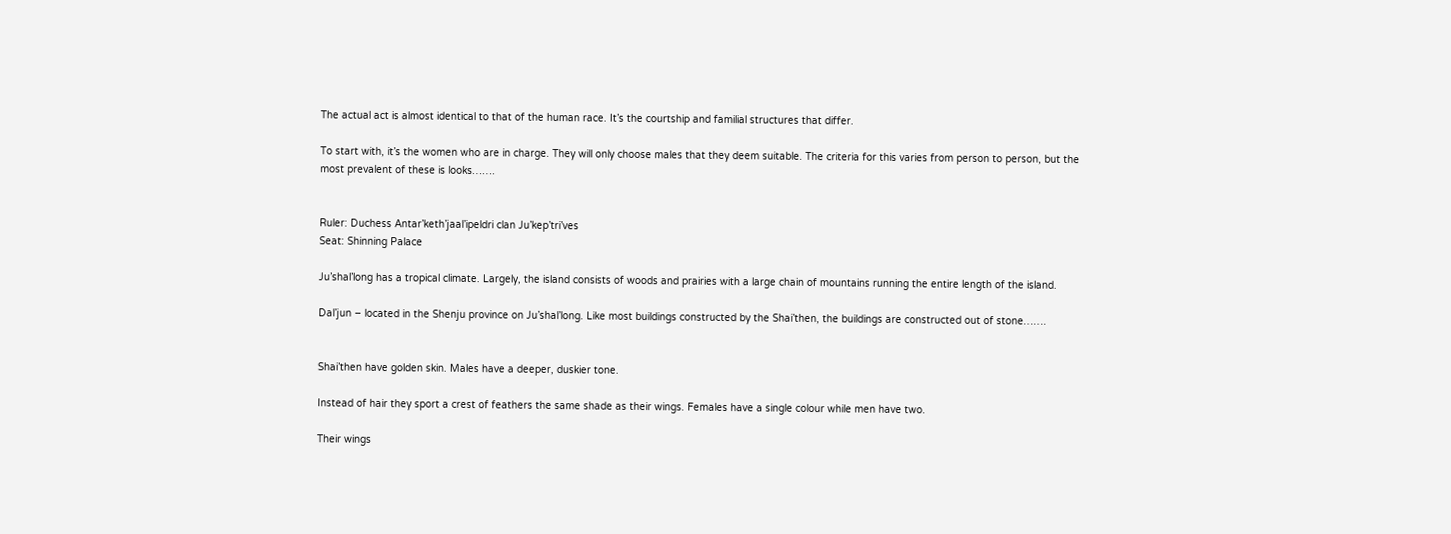The actual act is almost identical to that of the human race. It’s the courtship and familial structures that differ.

To start with, it’s the women who are in charge. They will only choose males that they deem suitable. The criteria for this varies from person to person, but the most prevalent of these is looks…….


Ruler: Duchess Antar’keth’jaal’ipeldri clan Ju’kep’tri’ves
Seat: Shinning Palace

Ju’shal’long has a tropical climate. Largely, the island consists of woods and prairies with a large chain of mountains running the entire length of the island.

Dal’jun – located in the Shenju province on Ju’shal’long. Like most buildings constructed by the Shai’then, the buildings are constructed out of stone…….


Shai’then have golden skin. Males have a deeper, duskier tone.

Instead of hair they sport a crest of feathers the same shade as their wings. Females have a single colour while men have two.

Their wings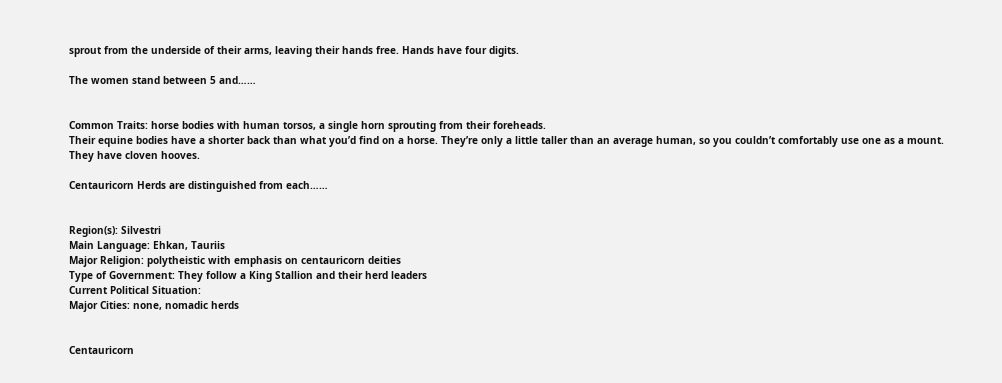sprout from the underside of their arms, leaving their hands free. Hands have four digits.

The women stand between 5 and……


Common Traits: horse bodies with human torsos, a single horn sprouting from their foreheads.
Their equine bodies have a shorter back than what you’d find on a horse. They’re only a little taller than an average human, so you couldn’t comfortably use one as a mount. They have cloven hooves.

Centauricorn Herds are distinguished from each……


Region(s): Silvestri
Main Language: Ehkan, Tauriis
Major Religion: polytheistic with emphasis on centauricorn deities
Type of Government: They follow a King Stallion and their herd leaders
Current Political Situation:
Major Cities: none, nomadic herds


Centauricorn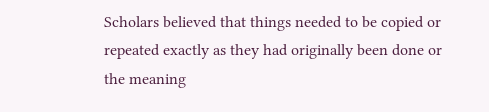Scholars believed that things needed to be copied or repeated exactly as they had originally been done or the meaning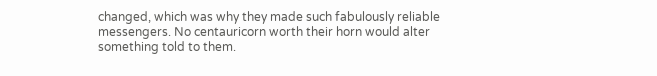changed, which was why they made such fabulously reliable messengers. No centauricorn worth their horn would alter something told to them.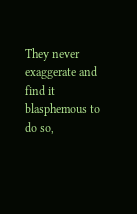They never exaggerate and find it blasphemous to do so,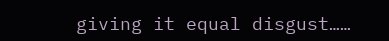giving it equal disgust……